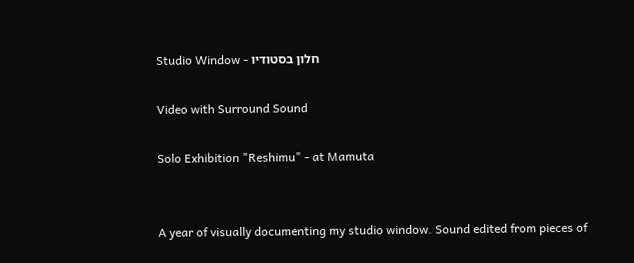Studio Window - חלון בסטודיו

Video with Surround Sound

Solo Exhibition "Reshimu" - at Mamuta


A year of visually documenting my studio window. Sound edited from pieces of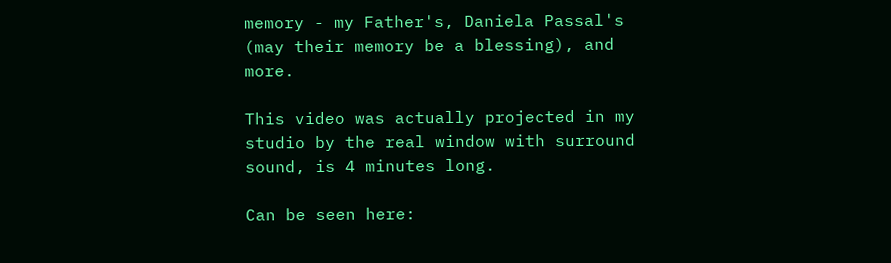memory - my Father's, Daniela Passal's (may their memory be a blessing), and more.

This video was actually projected in my studio by the real window with surround sound, is 4 minutes long.

Can be seen here: